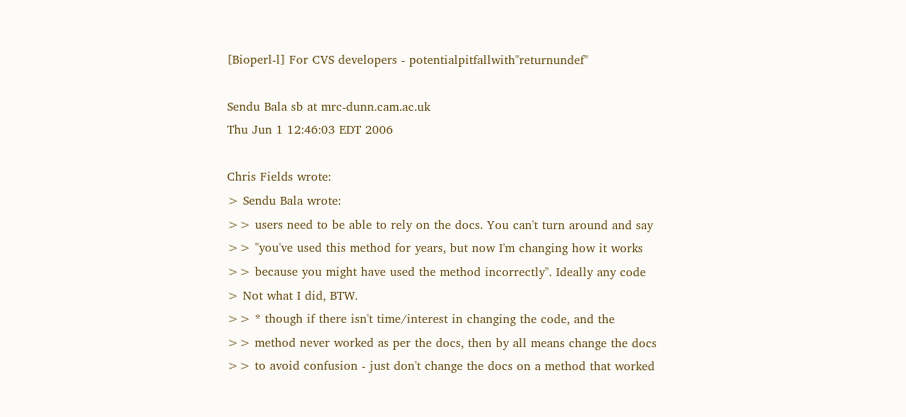[Bioperl-l] For CVS developers - potentialpitfallwith"returnundef"

Sendu Bala sb at mrc-dunn.cam.ac.uk
Thu Jun 1 12:46:03 EDT 2006

Chris Fields wrote:
> Sendu Bala wrote:
>> users need to be able to rely on the docs. You can't turn around and say
>> "you've used this method for years, but now I'm changing how it works
>> because you might have used the method incorrectly". Ideally any code
> Not what I did, BTW.
>> * though if there isn't time/interest in changing the code, and the
>> method never worked as per the docs, then by all means change the docs
>> to avoid confusion - just don't change the docs on a method that worked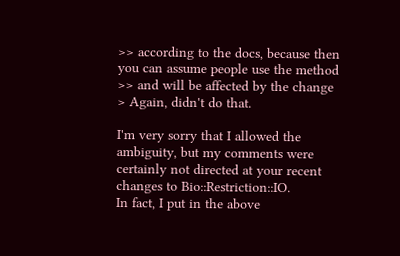>> according to the docs, because then you can assume people use the method
>> and will be affected by the change
> Again, didn't do that.

I'm very sorry that I allowed the ambiguity, but my comments were
certainly not directed at your recent changes to Bio::Restriction::IO.
In fact, I put in the above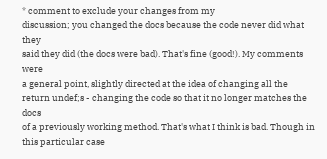* comment to exclude your changes from my
discussion; you changed the docs because the code never did what they
said they did (the docs were bad). That's fine (good!). My comments were
a general point, slightly directed at the idea of changing all the
return undef;s - changing the code so that it no longer matches the docs
of a previously working method. That's what I think is bad. Though in
this particular case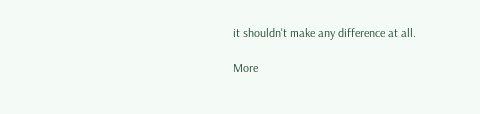it shouldn't make any difference at all.

More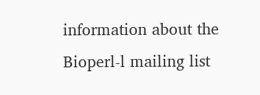information about the Bioperl-l mailing list